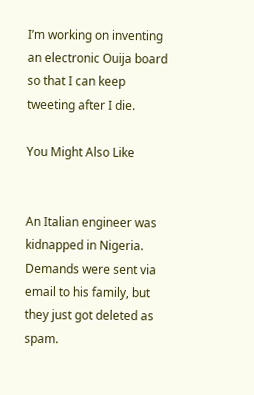I’m working on inventing an electronic Ouija board so that I can keep tweeting after I die.

You Might Also Like


An Italian engineer was kidnapped in Nigeria.
Demands were sent via email to his family, but they just got deleted as spam.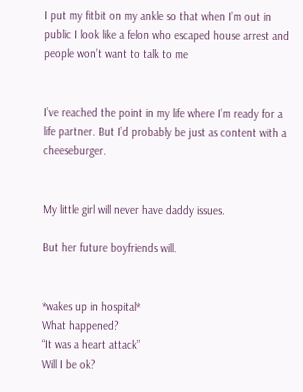I put my fitbit on my ankle so that when I’m out in public I look like a felon who escaped house arrest and people won’t want to talk to me


I’ve reached the point in my life where I’m ready for a life partner. But I’d probably be just as content with a cheeseburger.


My little girl will never have daddy issues.

But her future boyfriends will.


*wakes up in hospital*
What happened?
“It was a heart attack”
Will I be ok?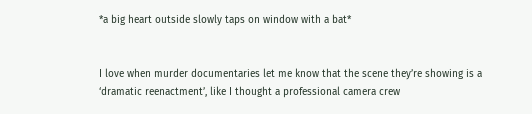*a big heart outside slowly taps on window with a bat*


I love when murder documentaries let me know that the scene they’re showing is a ‘dramatic reenactment’, like I thought a professional camera crew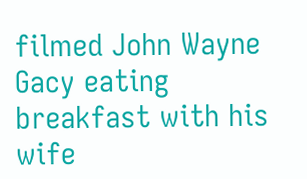filmed John Wayne Gacy eating breakfast with his wife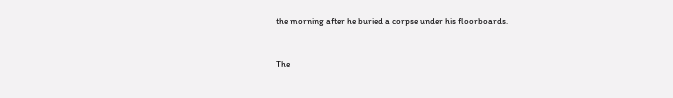the morning after he buried a corpse under his floorboards.


The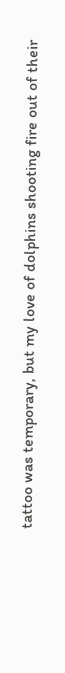tattoo was temporary, but my love of dolphins shooting fire out of their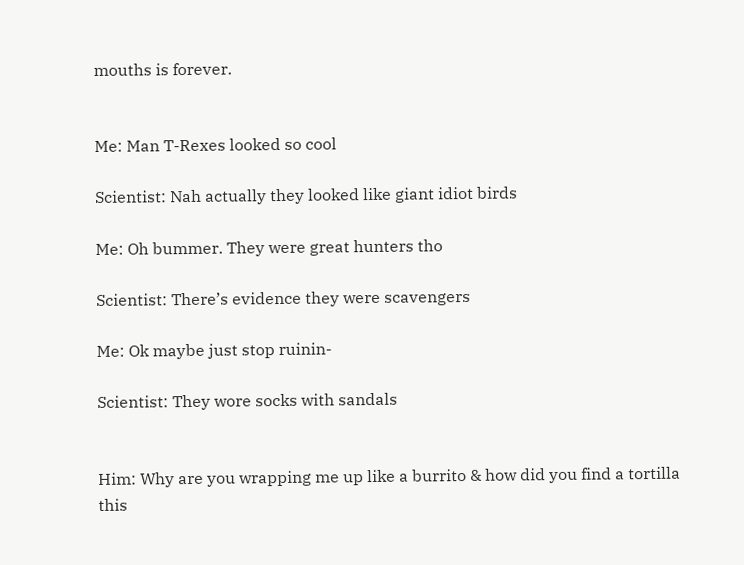mouths is forever.


Me: Man T-Rexes looked so cool

Scientist: Nah actually they looked like giant idiot birds

Me: Oh bummer. They were great hunters tho

Scientist: There’s evidence they were scavengers

Me: Ok maybe just stop ruinin-

Scientist: They wore socks with sandals


Him: Why are you wrapping me up like a burrito & how did you find a tortilla this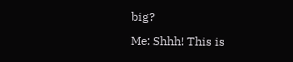big?
Me: Shhh! This is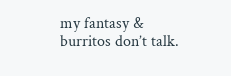my fantasy & burritos don’t talk.